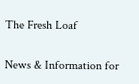The Fresh Loaf

News & Information for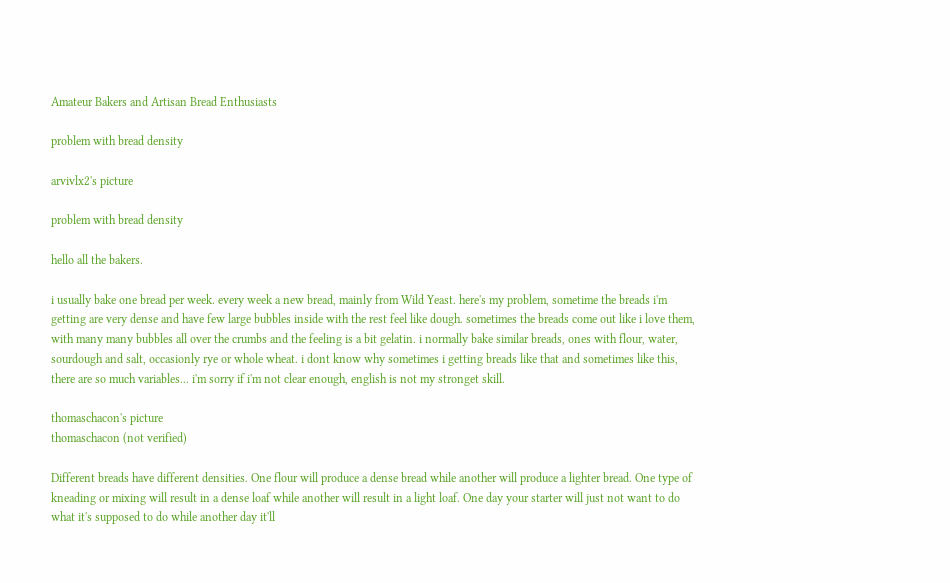Amateur Bakers and Artisan Bread Enthusiasts

problem with bread density

arvivlx2's picture

problem with bread density

hello all the bakers.

i usually bake one bread per week. every week a new bread, mainly from Wild Yeast. here's my problem, sometime the breads i'm getting are very dense and have few large bubbles inside with the rest feel like dough. sometimes the breads come out like i love them, with many many bubbles all over the crumbs and the feeling is a bit gelatin. i normally bake similar breads, ones with flour, water, sourdough and salt, occasionly rye or whole wheat. i dont know why sometimes i getting breads like that and sometimes like this, there are so much variables... i'm sorry if i'm not clear enough, english is not my stronget skill.

thomaschacon's picture
thomaschacon (not verified)

Different breads have different densities. One flour will produce a dense bread while another will produce a lighter bread. One type of kneading or mixing will result in a dense loaf while another will result in a light loaf. One day your starter will just not want to do what it's supposed to do while another day it'll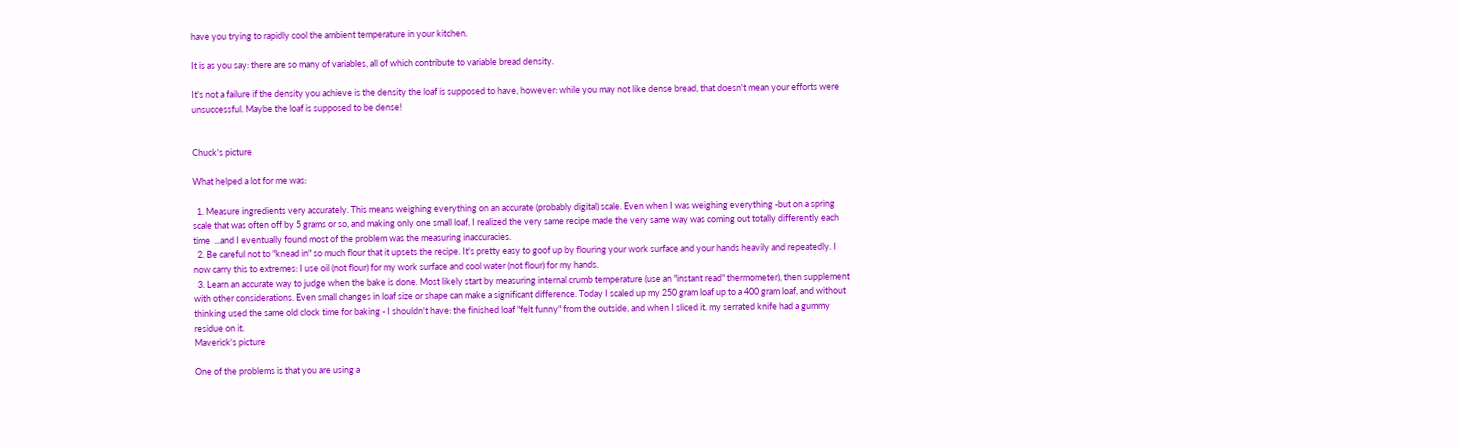have you trying to rapidly cool the ambient temperature in your kitchen.

It is as you say: there are so many of variables, all of which contribute to variable bread density.

It's not a failure if the density you achieve is the density the loaf is supposed to have, however: while you may not like dense bread, that doesn't mean your efforts were unsuccessful. Maybe the loaf is supposed to be dense!


Chuck's picture

What helped a lot for me was:

  1. Measure ingredients very accurately. This means weighing everything on an accurate (probably digital) scale. Even when I was weighing everything -but on a spring scale that was often off by 5 grams or so, and making only one small loaf, I realized the very same recipe made the very same way was coming out totally differently each time  ...and I eventually found most of the problem was the measuring inaccuracies.
  2. Be careful not to "knead in" so much flour that it upsets the recipe. It's pretty easy to goof up by flouring your work surface and your hands heavily and repeatedly. I now carry this to extremes: I use oil (not flour) for my work surface and cool water (not flour) for my hands.
  3. Learn an accurate way to judge when the bake is done. Most likely start by measuring internal crumb temperature (use an "instant read" thermometer), then supplement with other considerations. Even small changes in loaf size or shape can make a significant difference. Today I scaled up my 250 gram loaf up to a 400 gram loaf, and without thinking used the same old clock time for baking - I shouldn't have: the finished loaf "felt funny" from the outside, and when I sliced it. my serrated knife had a gummy residue on it.
Maverick's picture

One of the problems is that you are using a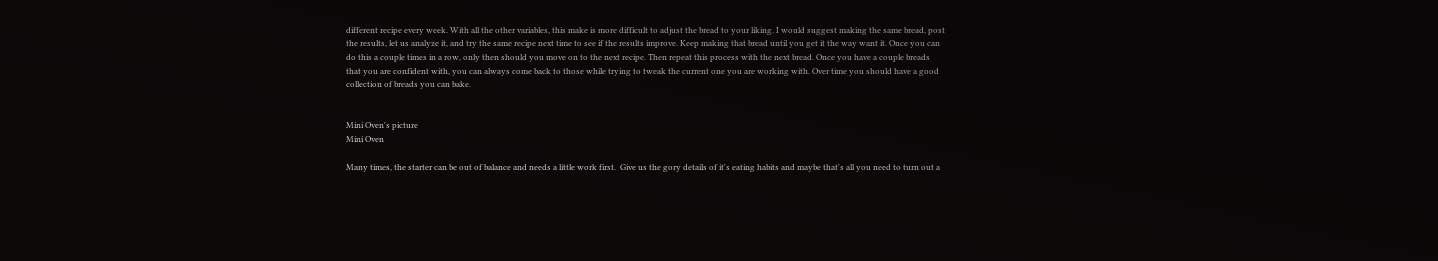different recipe every week. With all the other variables, this make is more difficult to adjust the bread to your liking. I would suggest making the same bread, post the results, let us analyze it, and try the same recipe next time to see if the results improve. Keep making that bread until you get it the way want it. Once you can do this a couple times in a row, only then should you move on to the next recipe. Then repeat this process with the next bread. Once you have a couple breads that you are confident with, you can always come back to those while trying to tweak the current one you are working with. Over time you should have a good collection of breads you can bake.


Mini Oven's picture
Mini Oven

Many times, the starter can be out of balance and needs a little work first.  Give us the gory details of it's eating habits and maybe that's all you need to turn out a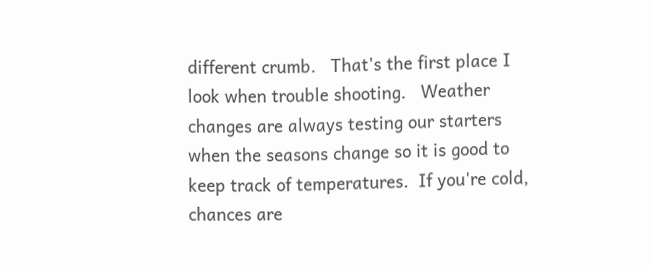different crumb.   That's the first place I look when trouble shooting.   Weather changes are always testing our starters when the seasons change so it is good to keep track of temperatures.  If you're cold, chances are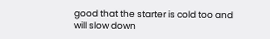good that the starter is cold too and will slow down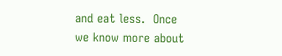and eat less.  Once we know more about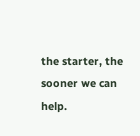the starter, the sooner we can help.